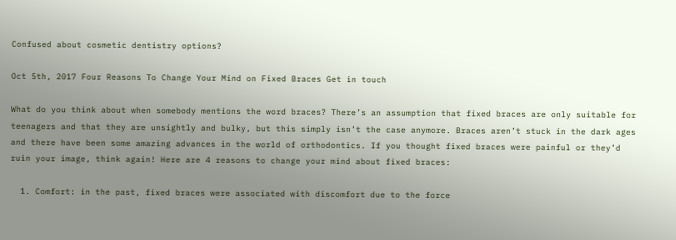Confused about cosmetic dentistry options?

Oct 5th, 2017 Four Reasons To Change Your Mind on Fixed Braces Get in touch

What do you think about when somebody mentions the word braces? There’s an assumption that fixed braces are only suitable for teenagers and that they are unsightly and bulky, but this simply isn’t the case anymore. Braces aren’t stuck in the dark ages and there have been some amazing advances in the world of orthodontics. If you thought fixed braces were painful or they’d ruin your image, think again! Here are 4 reasons to change your mind about fixed braces:

  1. Comfort: in the past, fixed braces were associated with discomfort due to the force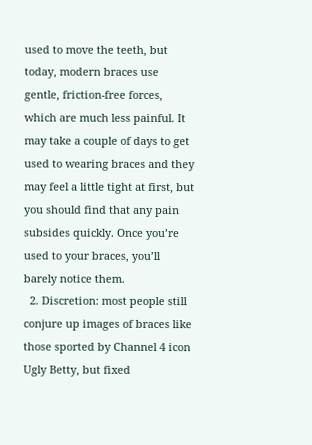used to move the teeth, but today, modern braces use gentle, friction-free forces, which are much less painful. It may take a couple of days to get used to wearing braces and they may feel a little tight at first, but you should find that any pain subsides quickly. Once you’re used to your braces, you’ll barely notice them.
  2. Discretion: most people still conjure up images of braces like those sported by Channel 4 icon Ugly Betty, but fixed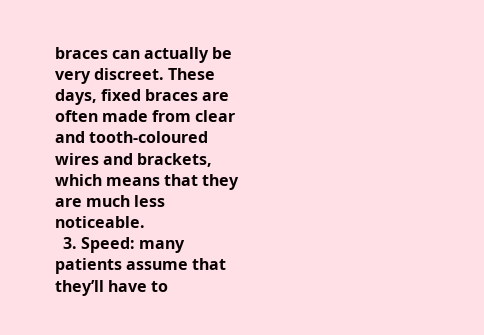braces can actually be very discreet. These days, fixed braces are often made from clear and tooth-coloured wires and brackets, which means that they are much less noticeable.
  3. Speed: many patients assume that they’ll have to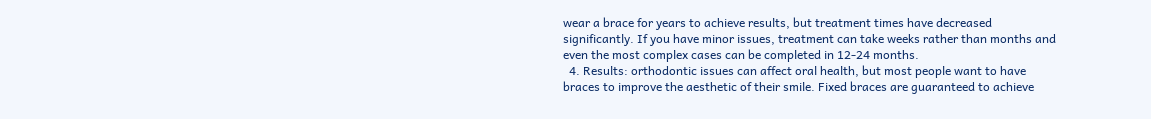wear a brace for years to achieve results, but treatment times have decreased significantly. If you have minor issues, treatment can take weeks rather than months and even the most complex cases can be completed in 12-24 months.
  4. Results: orthodontic issues can affect oral health, but most people want to have braces to improve the aesthetic of their smile. Fixed braces are guaranteed to achieve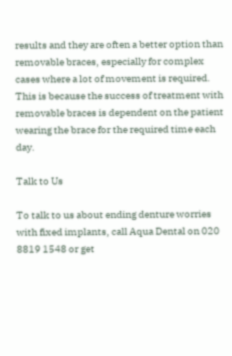results and they are often a better option than removable braces, especially for complex cases where a lot of movement is required. This is because the success of treatment with removable braces is dependent on the patient wearing the brace for the required time each day.

Talk to Us

To talk to us about ending denture worries with fixed implants, call Aqua Dental on 020 8819 1548 or get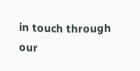in touch through our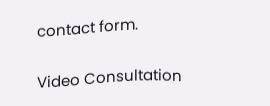contact form.

Video Consultation